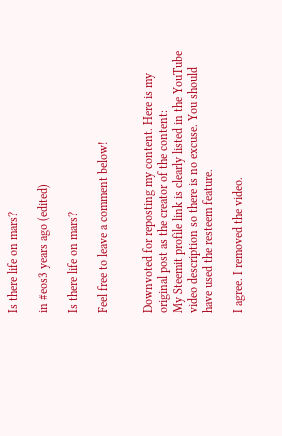Is there life on mars?

in #eos3 years ago (edited)

Is there life on mars?

Feel free to leave a comment below!


Downvoted for reposting my content. Here is my original post as the creator of the content:
My Steemit profile link is clearly listed in the YouTube video description so there is no excuse. You should have used the resteem feature.

I agree. I removed the video.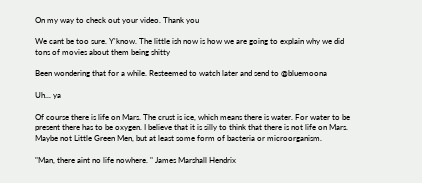On my way to check out your video. Thank you

We cant be too sure. Y'know. The little ish now is how we are going to explain why we did tons of movies about them being shitty

Been wondering that for a while. Resteemed to watch later and send to @bluemoona

Uh... ya

Of course there is life on Mars. The crust is ice, which means there is water. For water to be present there has to be oxygen. I believe that it is silly to think that there is not life on Mars. Maybe not Little Green Men, but at least some form of bacteria or microorganism.

"Man, there aint no life nowhere. " James Marshall Hendrix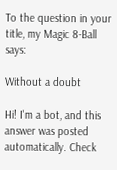To the question in your title, my Magic 8-Ball says:

Without a doubt

Hi! I'm a bot, and this answer was posted automatically. Check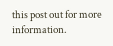this post out for more information.